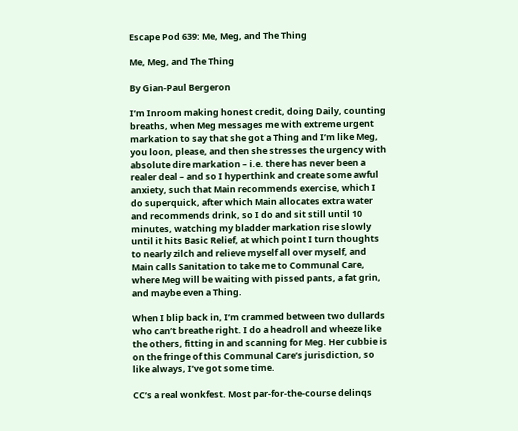Escape Pod 639: Me, Meg, and The Thing

Me, Meg, and The Thing

By Gian-Paul Bergeron

I’m Inroom making honest credit, doing Daily, counting breaths, when Meg messages me with extreme urgent markation to say that she got a Thing and I’m like Meg, you loon, please, and then she stresses the urgency with absolute dire markation – i.e. there has never been a realer deal – and so I hyperthink and create some awful anxiety, such that Main recommends exercise, which I do superquick, after which Main allocates extra water and recommends drink, so I do and sit still until 10 minutes, watching my bladder markation rise slowly until it hits Basic Relief, at which point I turn thoughts to nearly zilch and relieve myself all over myself, and Main calls Sanitation to take me to Communal Care, where Meg will be waiting with pissed pants, a fat grin, and maybe even a Thing.

When I blip back in, I’m crammed between two dullards who can’t breathe right. I do a headroll and wheeze like the others, fitting in and scanning for Meg. Her cubbie is on the fringe of this Communal Care’s jurisdiction, so like always, I’ve got some time.

CC’s a real wonkfest. Most par-for-the-course delinqs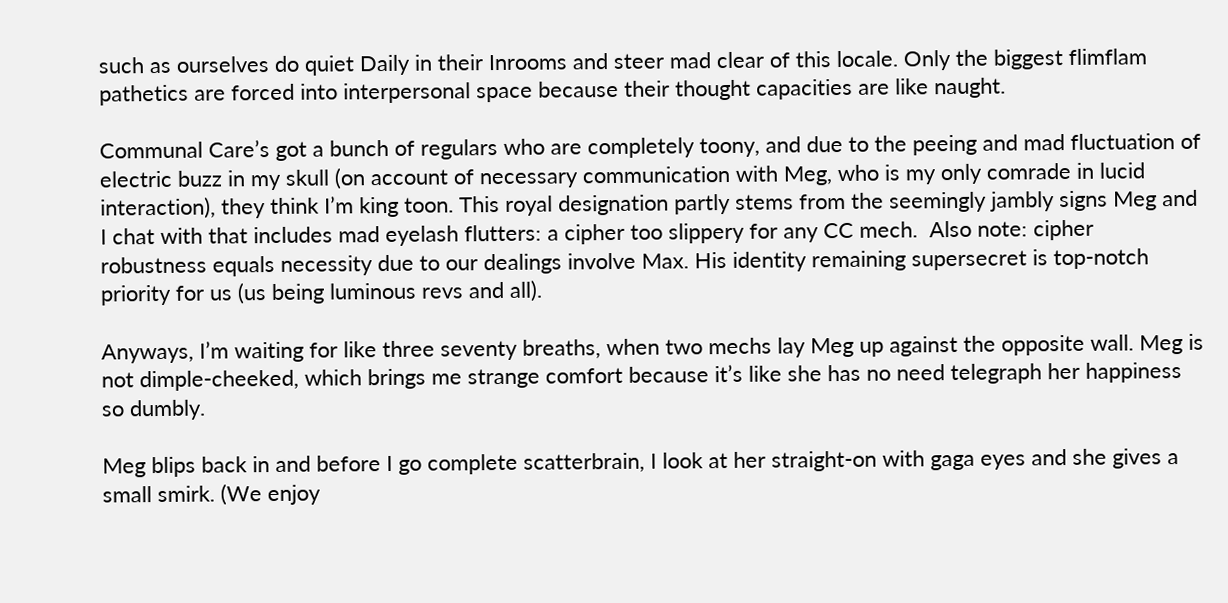such as ourselves do quiet Daily in their Inrooms and steer mad clear of this locale. Only the biggest flimflam pathetics are forced into interpersonal space because their thought capacities are like naught.

Communal Care’s got a bunch of regulars who are completely toony, and due to the peeing and mad fluctuation of electric buzz in my skull (on account of necessary communication with Meg, who is my only comrade in lucid interaction), they think I’m king toon. This royal designation partly stems from the seemingly jambly signs Meg and I chat with that includes mad eyelash flutters: a cipher too slippery for any CC mech.  Also note: cipher robustness equals necessity due to our dealings involve Max. His identity remaining supersecret is top-notch priority for us (us being luminous revs and all).

Anyways, I’m waiting for like three seventy breaths, when two mechs lay Meg up against the opposite wall. Meg is not dimple-cheeked, which brings me strange comfort because it’s like she has no need telegraph her happiness so dumbly.

Meg blips back in and before I go complete scatterbrain, I look at her straight-on with gaga eyes and she gives a small smirk. (We enjoy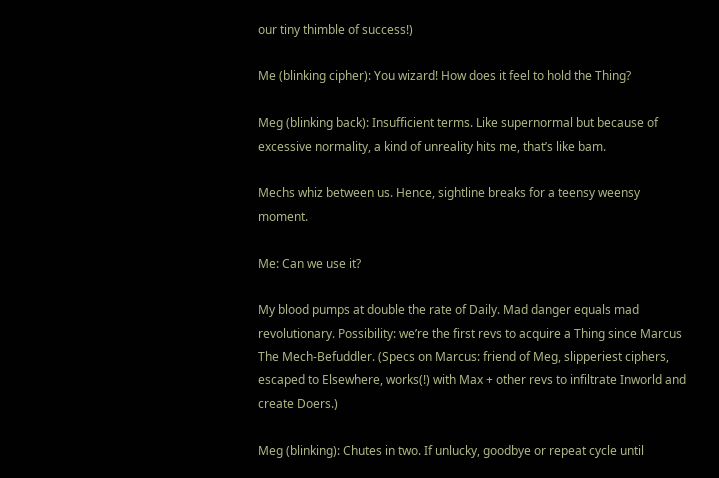our tiny thimble of success!)

Me (blinking cipher): You wizard! How does it feel to hold the Thing?

Meg (blinking back): Insufficient terms. Like supernormal but because of excessive normality, a kind of unreality hits me, that’s like bam.

Mechs whiz between us. Hence, sightline breaks for a teensy weensy moment.

Me: Can we use it?

My blood pumps at double the rate of Daily. Mad danger equals mad revolutionary. Possibility: we’re the first revs to acquire a Thing since Marcus The Mech-Befuddler. (Specs on Marcus: friend of Meg, slipperiest ciphers, escaped to Elsewhere, works(!) with Max + other revs to infiltrate Inworld and create Doers.)

Meg (blinking): Chutes in two. If unlucky, goodbye or repeat cycle until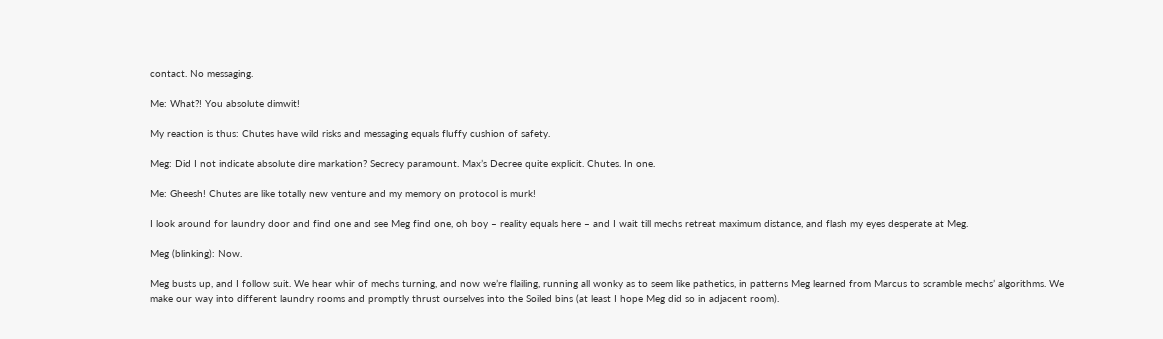contact. No messaging.

Me: What?! You absolute dimwit!

My reaction is thus: Chutes have wild risks and messaging equals fluffy cushion of safety.

Meg: Did I not indicate absolute dire markation? Secrecy paramount. Max’s Decree quite explicit. Chutes. In one.

Me: Gheesh! Chutes are like totally new venture and my memory on protocol is murk!

I look around for laundry door and find one and see Meg find one, oh boy – reality equals here – and I wait till mechs retreat maximum distance, and flash my eyes desperate at Meg.

Meg (blinking): Now.

Meg busts up, and I follow suit. We hear whir of mechs turning, and now we’re flailing, running all wonky as to seem like pathetics, in patterns Meg learned from Marcus to scramble mechs’ algorithms. We make our way into different laundry rooms and promptly thrust ourselves into the Soiled bins (at least I hope Meg did so in adjacent room).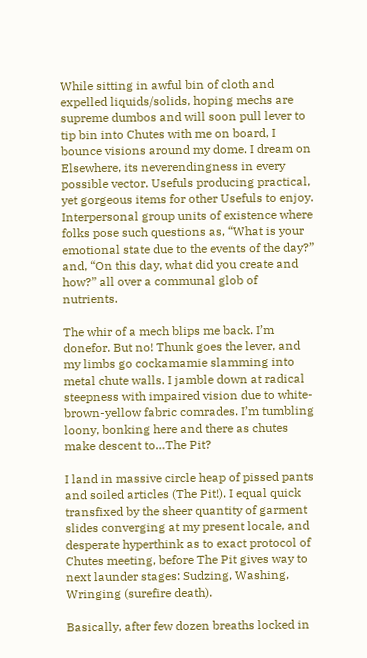While sitting in awful bin of cloth and expelled liquids/solids, hoping mechs are supreme dumbos and will soon pull lever to tip bin into Chutes with me on board, I bounce visions around my dome. I dream on Elsewhere, its neverendingness in every possible vector. Usefuls producing practical, yet gorgeous items for other Usefuls to enjoy. Interpersonal group units of existence where folks pose such questions as, “What is your emotional state due to the events of the day?” and, “On this day, what did you create and how?” all over a communal glob of nutrients.

The whir of a mech blips me back. I’m donefor. But no! Thunk goes the lever, and my limbs go cockamamie slamming into metal chute walls. I jamble down at radical steepness with impaired vision due to white-brown-yellow fabric comrades. I’m tumbling loony, bonking here and there as chutes make descent to…The Pit?

I land in massive circle heap of pissed pants and soiled articles (The Pit!). I equal quick transfixed by the sheer quantity of garment slides converging at my present locale, and desperate hyperthink as to exact protocol of Chutes meeting, before The Pit gives way to next launder stages: Sudzing, Washing, Wringing (surefire death).

Basically, after few dozen breaths locked in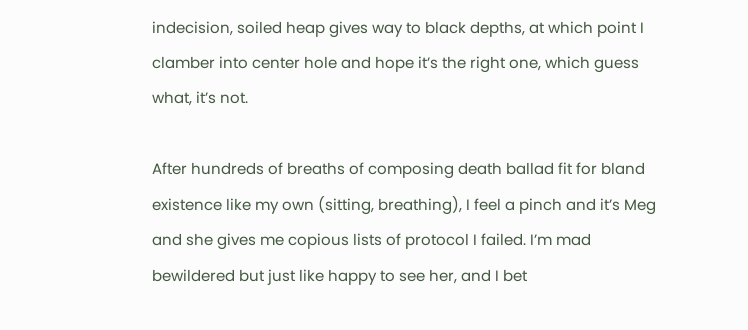indecision, soiled heap gives way to black depths, at which point I clamber into center hole and hope it’s the right one, which guess what, it’s not.

After hundreds of breaths of composing death ballad fit for bland existence like my own (sitting, breathing), I feel a pinch and it’s Meg and she gives me copious lists of protocol I failed. I’m mad bewildered but just like happy to see her, and I bet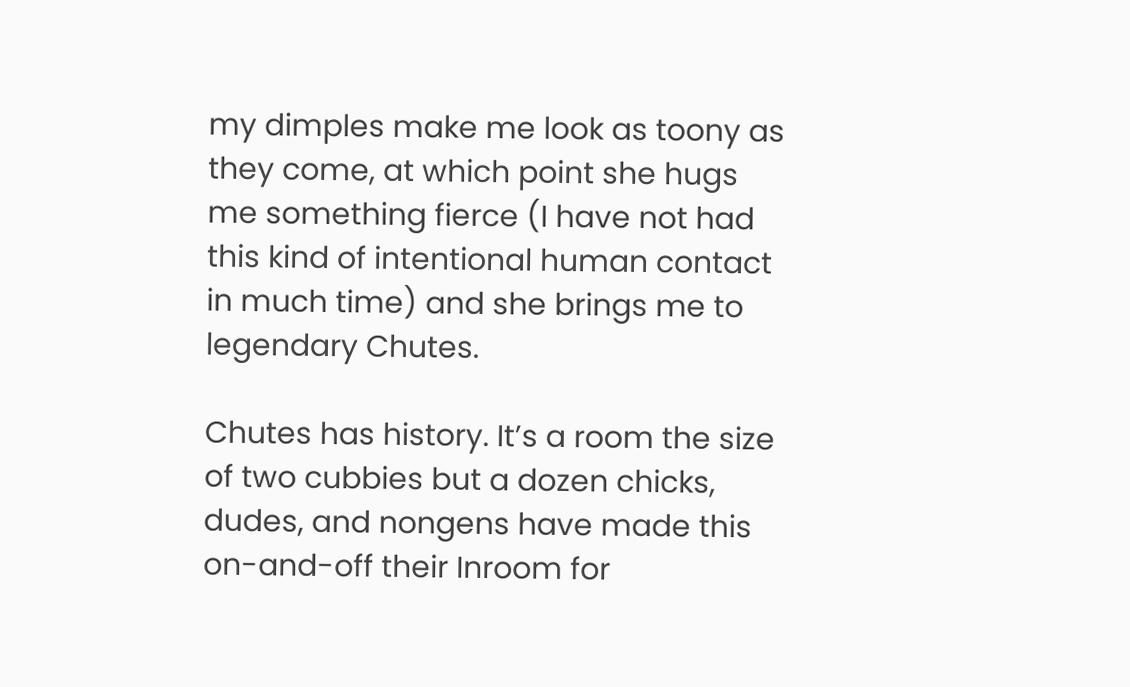my dimples make me look as toony as they come, at which point she hugs me something fierce (I have not had this kind of intentional human contact in much time) and she brings me to legendary Chutes.

Chutes has history. It’s a room the size of two cubbies but a dozen chicks, dudes, and nongens have made this on-and-off their Inroom for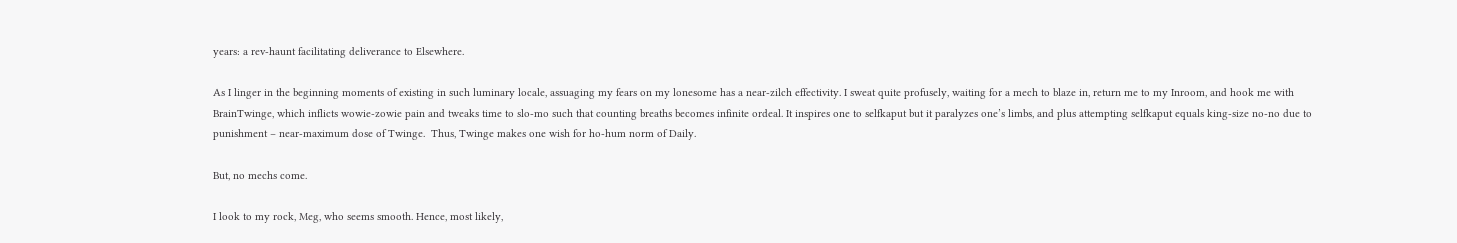years: a rev-haunt facilitating deliverance to Elsewhere.

As I linger in the beginning moments of existing in such luminary locale, assuaging my fears on my lonesome has a near-zilch effectivity. I sweat quite profusely, waiting for a mech to blaze in, return me to my Inroom, and hook me with BrainTwinge, which inflicts wowie-zowie pain and tweaks time to slo-mo such that counting breaths becomes infinite ordeal. It inspires one to selfkaput but it paralyzes one’s limbs, and plus attempting selfkaput equals king-size no-no due to punishment – near-maximum dose of Twinge.  Thus, Twinge makes one wish for ho-hum norm of Daily.

But, no mechs come.

I look to my rock, Meg, who seems smooth. Hence, most likely,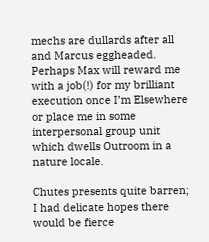mechs are dullards after all and Marcus eggheaded. Perhaps Max will reward me with a job(!) for my brilliant execution once I’m Elsewhere or place me in some interpersonal group unit which dwells Outroom in a nature locale.

Chutes presents quite barren; I had delicate hopes there would be fierce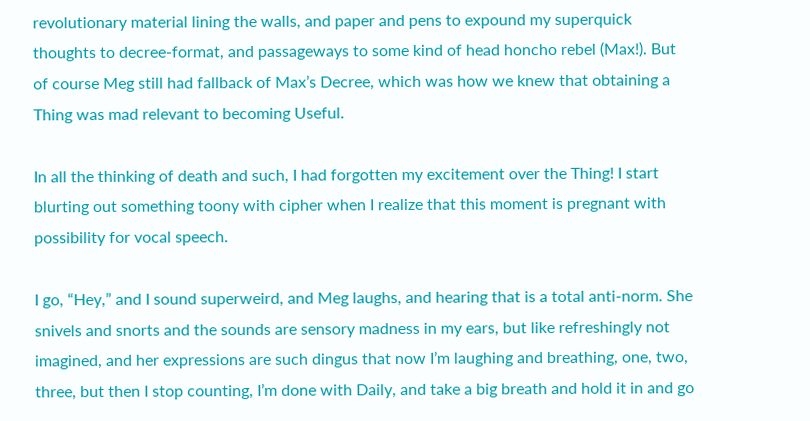revolutionary material lining the walls, and paper and pens to expound my superquick thoughts to decree-format, and passageways to some kind of head honcho rebel (Max!). But of course Meg still had fallback of Max’s Decree, which was how we knew that obtaining a Thing was mad relevant to becoming Useful.

In all the thinking of death and such, I had forgotten my excitement over the Thing! I start blurting out something toony with cipher when I realize that this moment is pregnant with possibility for vocal speech.

I go, “Hey,” and I sound superweird, and Meg laughs, and hearing that is a total anti-norm. She snivels and snorts and the sounds are sensory madness in my ears, but like refreshingly not imagined, and her expressions are such dingus that now I’m laughing and breathing, one, two, three, but then I stop counting, I’m done with Daily, and take a big breath and hold it in and go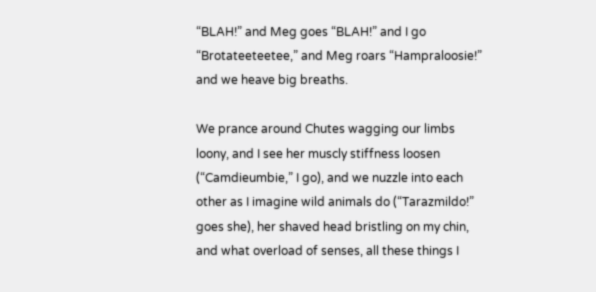“BLAH!” and Meg goes “BLAH!” and I go “Brotateeteetee,” and Meg roars “Hampraloosie!” and we heave big breaths.

We prance around Chutes wagging our limbs loony, and I see her muscly stiffness loosen (“Camdieumbie,” I go), and we nuzzle into each other as I imagine wild animals do (“Tarazmildo!” goes she), her shaved head bristling on my chin, and what overload of senses, all these things I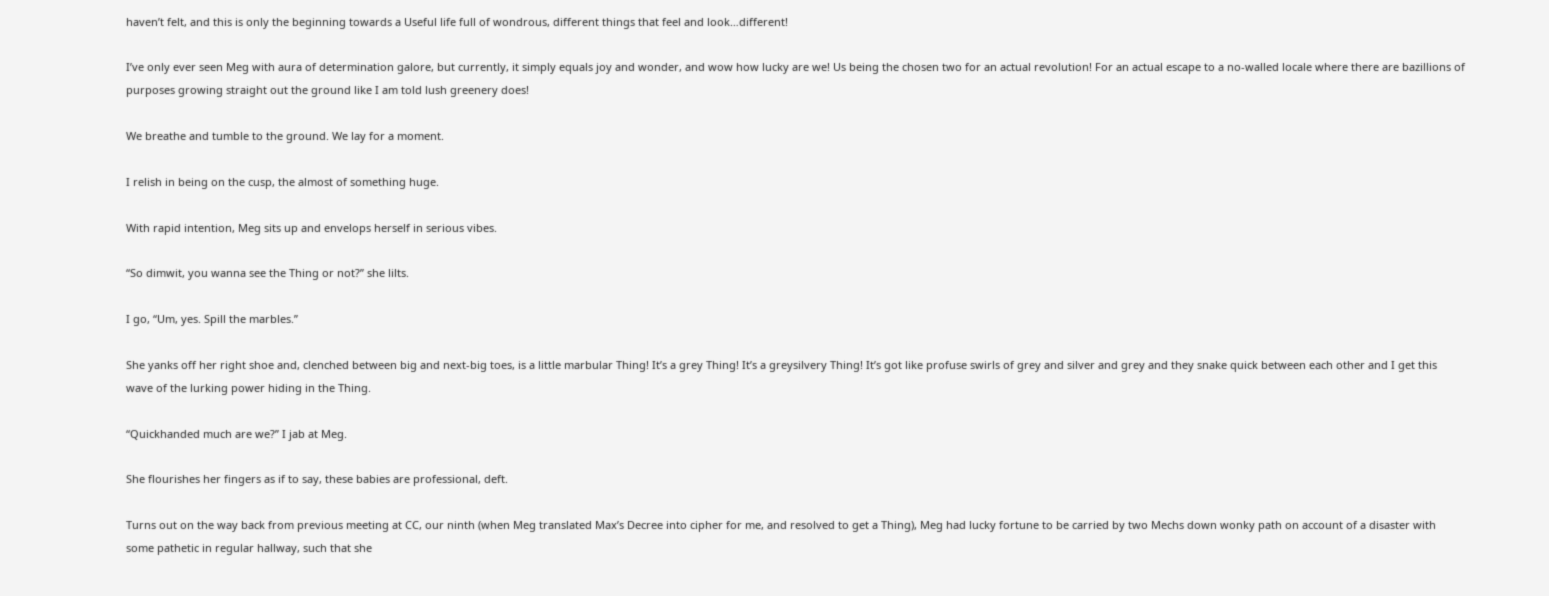haven’t felt, and this is only the beginning towards a Useful life full of wondrous, different things that feel and look…different!

I’ve only ever seen Meg with aura of determination galore, but currently, it simply equals joy and wonder, and wow how lucky are we! Us being the chosen two for an actual revolution! For an actual escape to a no-walled locale where there are bazillions of purposes growing straight out the ground like I am told lush greenery does!

We breathe and tumble to the ground. We lay for a moment.

I relish in being on the cusp, the almost of something huge.

With rapid intention, Meg sits up and envelops herself in serious vibes.

“So dimwit, you wanna see the Thing or not?” she lilts.

I go, “Um, yes. Spill the marbles.”

She yanks off her right shoe and, clenched between big and next-big toes, is a little marbular Thing! It’s a grey Thing! It’s a greysilvery Thing! It’s got like profuse swirls of grey and silver and grey and they snake quick between each other and I get this wave of the lurking power hiding in the Thing.

“Quickhanded much are we?” I jab at Meg.

She flourishes her fingers as if to say, these babies are professional, deft.

Turns out on the way back from previous meeting at CC, our ninth (when Meg translated Max’s Decree into cipher for me, and resolved to get a Thing), Meg had lucky fortune to be carried by two Mechs down wonky path on account of a disaster with some pathetic in regular hallway, such that she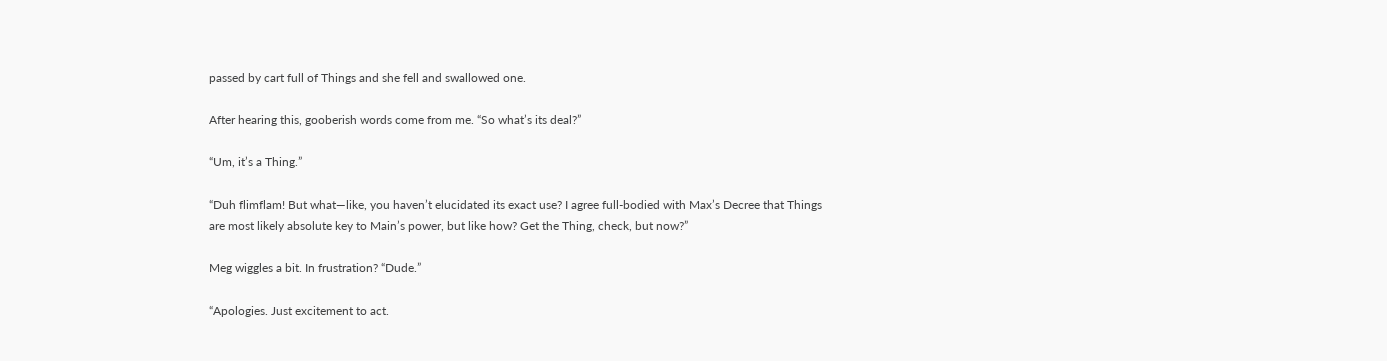passed by cart full of Things and she fell and swallowed one.

After hearing this, gooberish words come from me. “So what’s its deal?”

“Um, it’s a Thing.”

“Duh flimflam! But what—like, you haven’t elucidated its exact use? I agree full-bodied with Max’s Decree that Things are most likely absolute key to Main’s power, but like how? Get the Thing, check, but now?”

Meg wiggles a bit. In frustration? “Dude.”

“Apologies. Just excitement to act.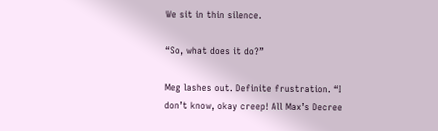We sit in thin silence.

“So, what does it do?”

Meg lashes out. Definite frustration. “I don’t know, okay creep! All Max’s Decree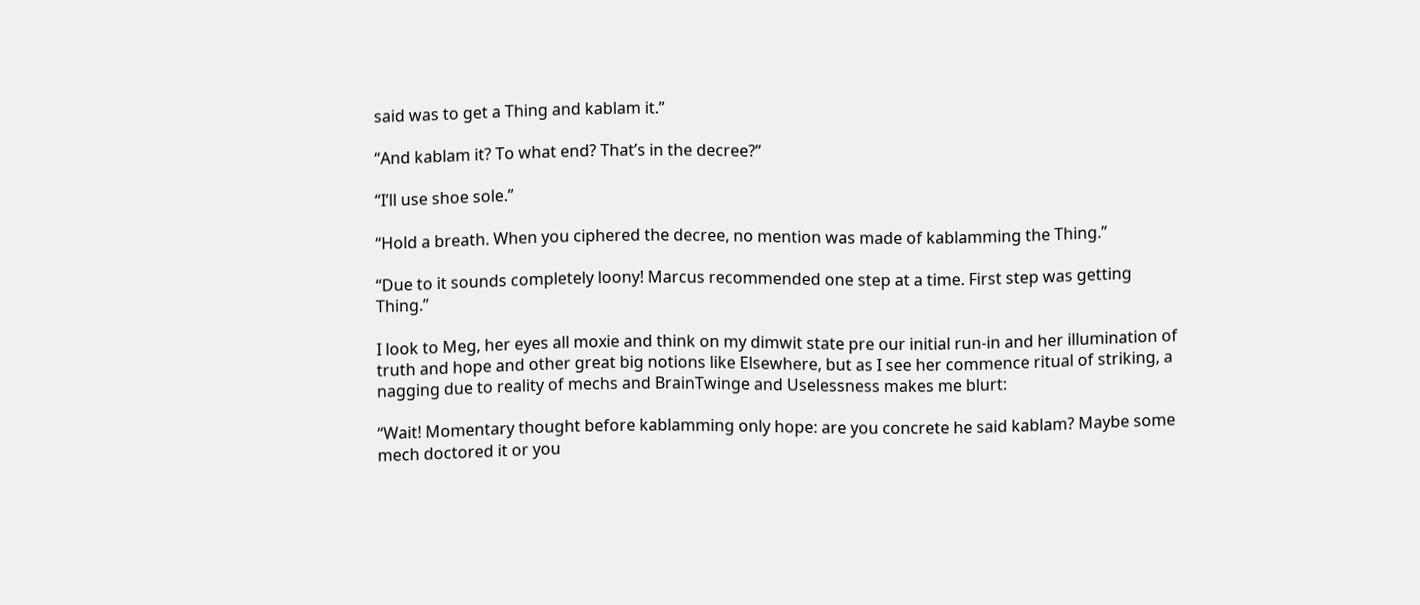said was to get a Thing and kablam it.”

“And kablam it? To what end? That’s in the decree?”

“I’ll use shoe sole.”

“Hold a breath. When you ciphered the decree, no mention was made of kablamming the Thing.”

“Due to it sounds completely loony! Marcus recommended one step at a time. First step was getting Thing.”

I look to Meg, her eyes all moxie and think on my dimwit state pre our initial run-in and her illumination of truth and hope and other great big notions like Elsewhere, but as I see her commence ritual of striking, a nagging due to reality of mechs and BrainTwinge and Uselessness makes me blurt:

“Wait! Momentary thought before kablamming only hope: are you concrete he said kablam? Maybe some mech doctored it or you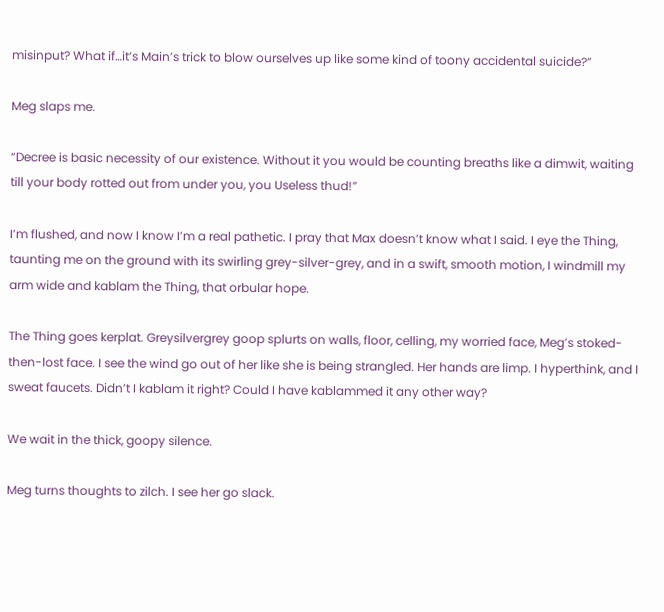misinput? What if…it’s Main’s trick to blow ourselves up like some kind of toony accidental suicide?”

Meg slaps me.

“Decree is basic necessity of our existence. Without it you would be counting breaths like a dimwit, waiting till your body rotted out from under you, you Useless thud!”

I’m flushed, and now I know I’m a real pathetic. I pray that Max doesn’t know what I said. I eye the Thing, taunting me on the ground with its swirling grey-silver-grey, and in a swift, smooth motion, I windmill my arm wide and kablam the Thing, that orbular hope.

The Thing goes kerplat. Greysilvergrey goop splurts on walls, floor, celling, my worried face, Meg’s stoked-then-lost face. I see the wind go out of her like she is being strangled. Her hands are limp. I hyperthink, and I sweat faucets. Didn’t I kablam it right? Could I have kablammed it any other way?

We wait in the thick, goopy silence.

Meg turns thoughts to zilch. I see her go slack.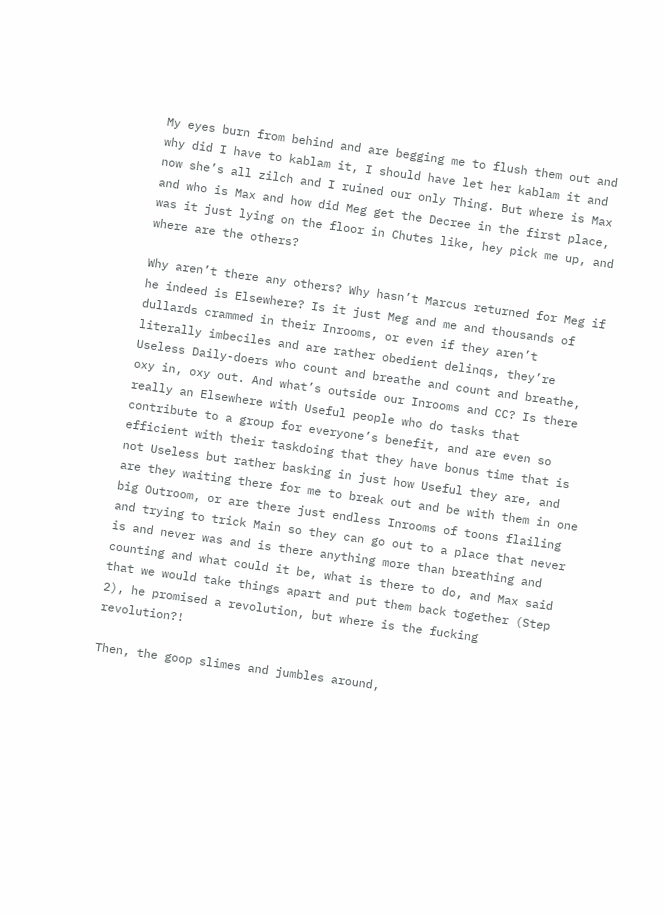My eyes burn from behind and are begging me to flush them out and why did I have to kablam it, I should have let her kablam it and now she’s all zilch and I ruined our only Thing. But where is Max and who is Max and how did Meg get the Decree in the first place, was it just lying on the floor in Chutes like, hey pick me up, and where are the others?

Why aren’t there any others? Why hasn’t Marcus returned for Meg if he indeed is Elsewhere? Is it just Meg and me and thousands of dullards crammed in their Inrooms, or even if they aren’t literally imbeciles and are rather obedient delinqs, they’re Useless Daily-doers who count and breathe and count and breathe, oxy in, oxy out. And what’s outside our Inrooms and CC? Is there really an Elsewhere with Useful people who do tasks that contribute to a group for everyone’s benefit, and are even so efficient with their taskdoing that they have bonus time that is not Useless but rather basking in just how Useful they are, and are they waiting there for me to break out and be with them in one big Outroom, or are there just endless Inrooms of toons flailing and trying to trick Main so they can go out to a place that never is and never was and is there anything more than breathing and counting and what could it be, what is there to do, and Max said that we would take things apart and put them back together (Step 2), he promised a revolution, but where is the fucking revolution?!

Then, the goop slimes and jumbles around,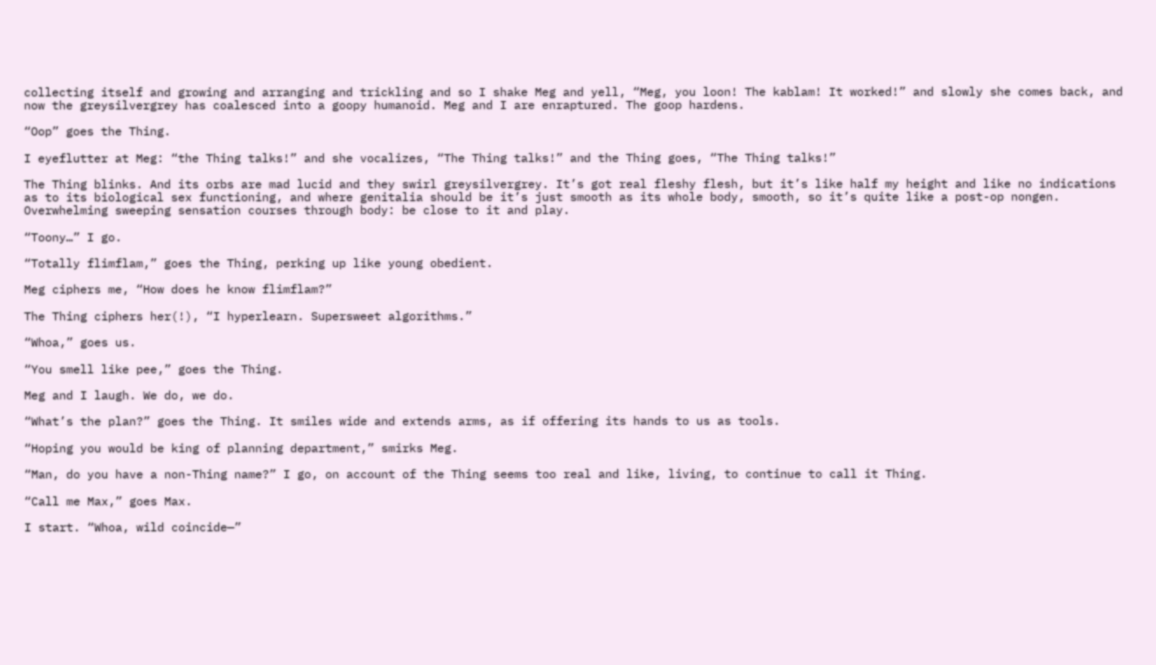collecting itself and growing and arranging and trickling and so I shake Meg and yell, “Meg, you loon! The kablam! It worked!” and slowly she comes back, and now the greysilvergrey has coalesced into a goopy humanoid. Meg and I are enraptured. The goop hardens.

“Oop” goes the Thing.

I eyeflutter at Meg: “the Thing talks!” and she vocalizes, “The Thing talks!” and the Thing goes, “The Thing talks!”

The Thing blinks. And its orbs are mad lucid and they swirl greysilvergrey. It’s got real fleshy flesh, but it’s like half my height and like no indications as to its biological sex functioning, and where genitalia should be it’s just smooth as its whole body, smooth, so it’s quite like a post-op nongen. Overwhelming sweeping sensation courses through body: be close to it and play.

“Toony…” I go.

“Totally flimflam,” goes the Thing, perking up like young obedient.

Meg ciphers me, “How does he know flimflam?”

The Thing ciphers her(!), “I hyperlearn. Supersweet algorithms.”

“Whoa,” goes us.

“You smell like pee,” goes the Thing.

Meg and I laugh. We do, we do.

“What’s the plan?” goes the Thing. It smiles wide and extends arms, as if offering its hands to us as tools.

“Hoping you would be king of planning department,” smirks Meg.

“Man, do you have a non-Thing name?” I go, on account of the Thing seems too real and like, living, to continue to call it Thing.

“Call me Max,” goes Max.

I start. “Whoa, wild coincide—”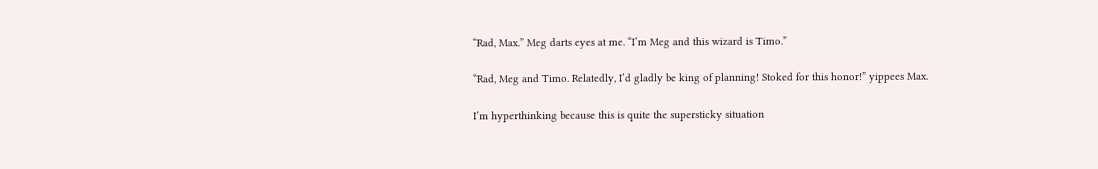“Rad, Max.” Meg darts eyes at me. “I’m Meg and this wizard is Timo.”

“Rad, Meg and Timo. Relatedly, I’d gladly be king of planning! Stoked for this honor!” yippees Max.

I’m hyperthinking because this is quite the supersticky situation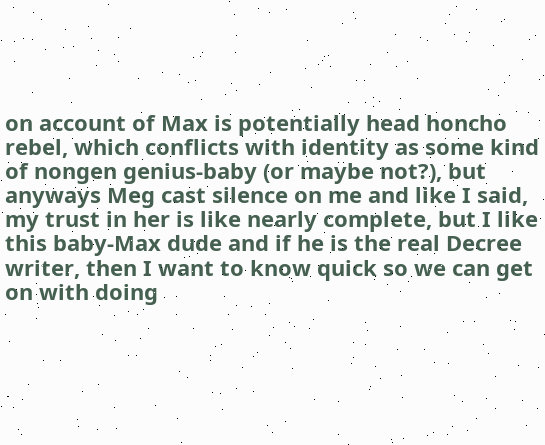on account of Max is potentially head honcho rebel, which conflicts with identity as some kind of nongen genius-baby (or maybe not?), but anyways Meg cast silence on me and like I said, my trust in her is like nearly complete, but I like this baby-Max dude and if he is the real Decree writer, then I want to know quick so we can get on with doing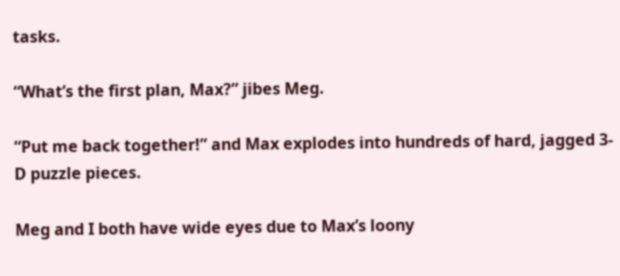tasks.

“What’s the first plan, Max?” jibes Meg.

“Put me back together!” and Max explodes into hundreds of hard, jagged 3-D puzzle pieces.

Meg and I both have wide eyes due to Max’s loony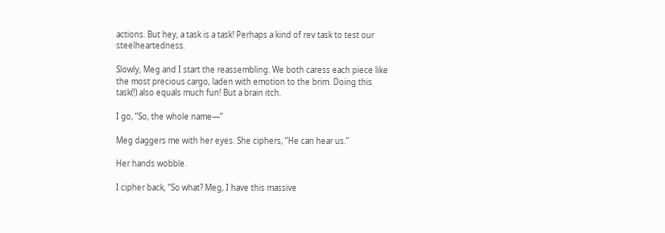actions. But hey, a task is a task! Perhaps a kind of rev task to test our steelheartedness.

Slowly, Meg and I start the reassembling. We both caress each piece like the most precious cargo, laden with emotion to the brim. Doing this task(!) also equals much fun! But a brain itch.

I go, “So, the whole name—”

Meg daggers me with her eyes. She ciphers, “He can hear us.”

Her hands wobble.

I cipher back, “So what? Meg, I have this massive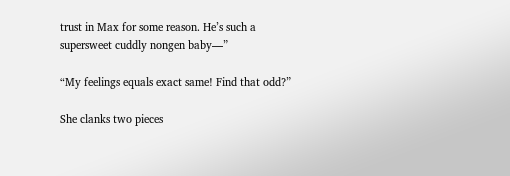trust in Max for some reason. He’s such a supersweet cuddly nongen baby—”

“My feelings equals exact same! Find that odd?”

She clanks two pieces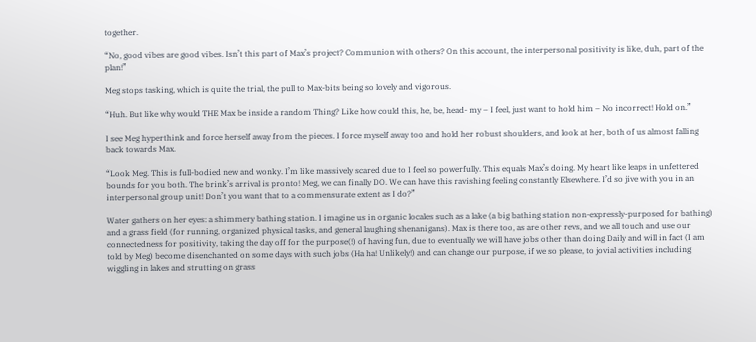together.

“No, good vibes are good vibes. Isn’t this part of Max’s project? Communion with others? On this account, the interpersonal positivity is like, duh, part of the plan!”

Meg stops tasking, which is quite the trial, the pull to Max-bits being so lovely and vigorous.

“Huh. But like why would THE Max be inside a random Thing? Like how could this, he, be, head- my – I feel, just want to hold him – No incorrect! Hold on.”

I see Meg hyperthink and force herself away from the pieces. I force myself away too and hold her robust shoulders, and look at her, both of us almost falling back towards Max.

“Look Meg. This is full-bodied new and wonky. I’m like massively scared due to I feel so powerfully. This equals Max’s doing. My heart like leaps in unfettered bounds for you both. The brink’s arrival is pronto! Meg, we can finally DO. We can have this ravishing feeling constantly Elsewhere. I’d so jive with you in an interpersonal group unit! Don’t you want that to a commensurate extent as I do?”

Water gathers on her eyes: a shimmery bathing station. I imagine us in organic locales such as a lake (a big bathing station non-expressly-purposed for bathing) and a grass field (for running, organized physical tasks, and general laughing shenanigans). Max is there too, as are other revs, and we all touch and use our connectedness for positivity, taking the day off for the purpose(!) of having fun, due to eventually we will have jobs other than doing Daily and will in fact (I am told by Meg) become disenchanted on some days with such jobs (Ha ha! Unlikely!) and can change our purpose, if we so please, to jovial activities including wiggling in lakes and strutting on grass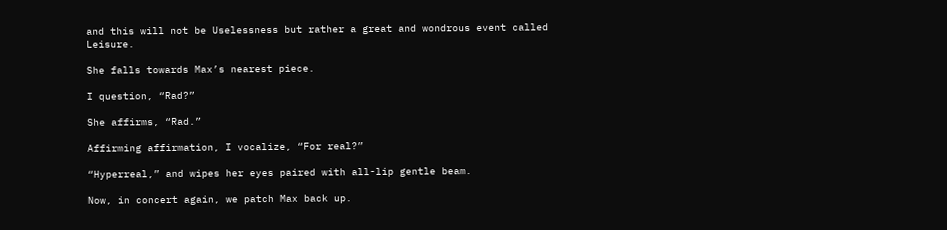and this will not be Uselessness but rather a great and wondrous event called Leisure.

She falls towards Max’s nearest piece.

I question, “Rad?”

She affirms, “Rad.”

Affirming affirmation, I vocalize, “For real?”

“Hyperreal,” and wipes her eyes paired with all-lip gentle beam.

Now, in concert again, we patch Max back up.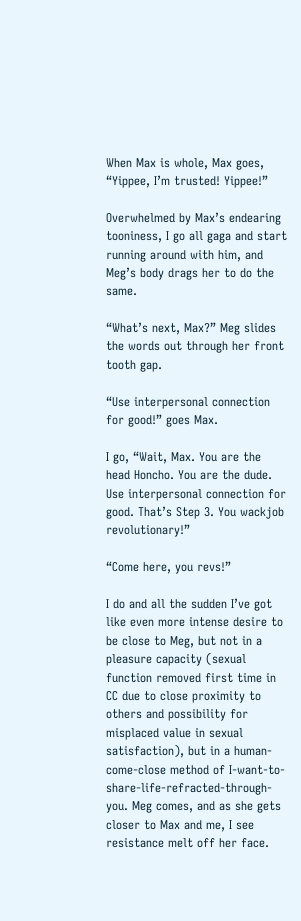When Max is whole, Max goes, “Yippee, I’m trusted! Yippee!”

Overwhelmed by Max’s endearing tooniness, I go all gaga and start running around with him, and Meg’s body drags her to do the same.

“What’s next, Max?” Meg slides the words out through her front tooth gap.

“Use interpersonal connection for good!” goes Max.

I go, “Wait, Max. You are the head Honcho. You are the dude. Use interpersonal connection for good. That’s Step 3. You wackjob revolutionary!”

“Come here, you revs!”

I do and all the sudden I’ve got like even more intense desire to be close to Meg, but not in a pleasure capacity (sexual function removed first time in CC due to close proximity to others and possibility for misplaced value in sexual satisfaction), but in a human-come-close method of I-want-to-share-life-refracted-through-you. Meg comes, and as she gets closer to Max and me, I see resistance melt off her face.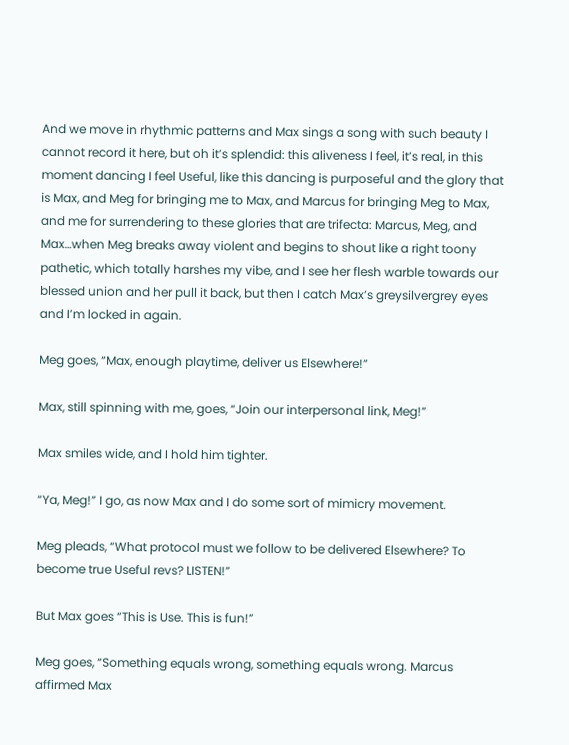And we move in rhythmic patterns and Max sings a song with such beauty I cannot record it here, but oh it’s splendid: this aliveness I feel, it’s real, in this moment dancing I feel Useful, like this dancing is purposeful and the glory that is Max, and Meg for bringing me to Max, and Marcus for bringing Meg to Max, and me for surrendering to these glories that are trifecta: Marcus, Meg, and Max…when Meg breaks away violent and begins to shout like a right toony pathetic, which totally harshes my vibe, and I see her flesh warble towards our blessed union and her pull it back, but then I catch Max’s greysilvergrey eyes and I’m locked in again.

Meg goes, “Max, enough playtime, deliver us Elsewhere!”

Max, still spinning with me, goes, “Join our interpersonal link, Meg!”

Max smiles wide, and I hold him tighter.

“Ya, Meg!” I go, as now Max and I do some sort of mimicry movement.

Meg pleads, “What protocol must we follow to be delivered Elsewhere? To become true Useful revs? LISTEN!”

But Max goes “This is Use. This is fun!”

Meg goes, “Something equals wrong, something equals wrong. Marcus affirmed Max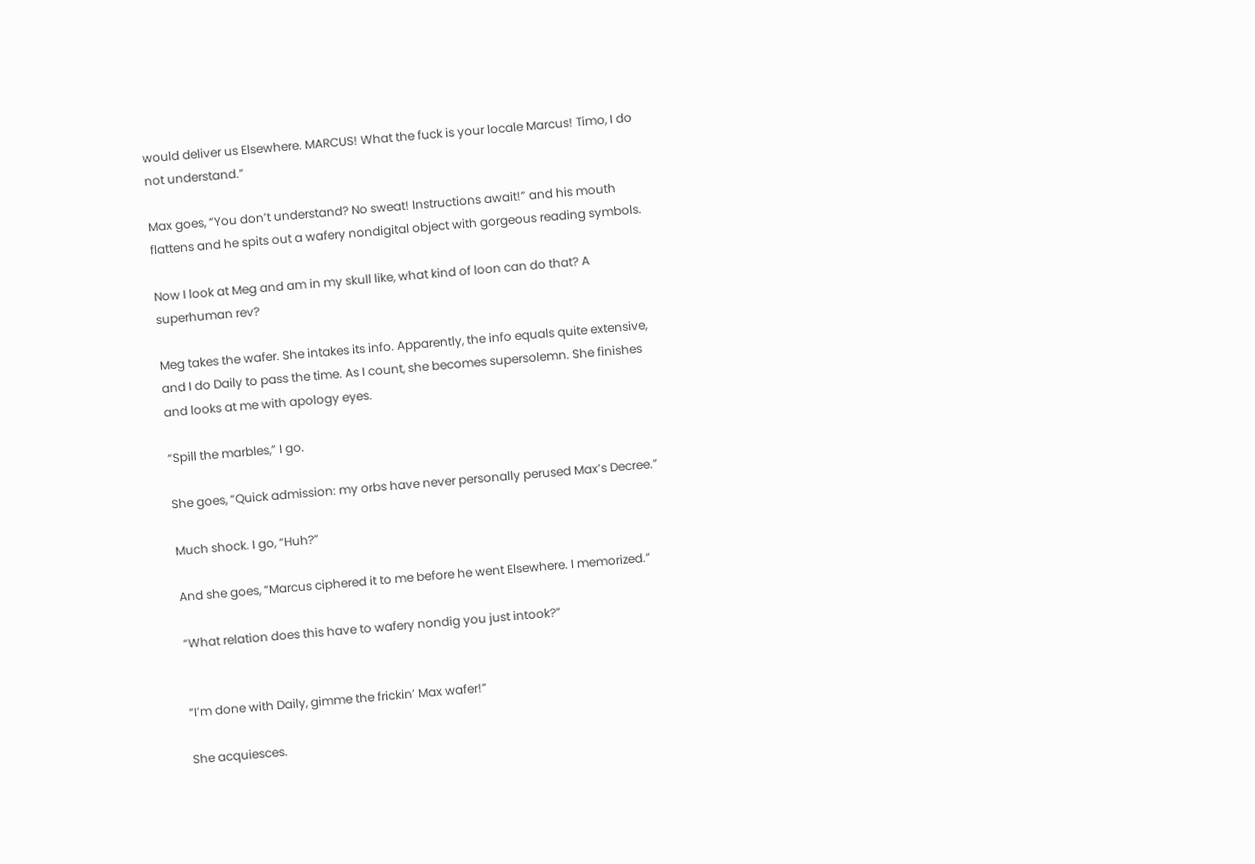would deliver us Elsewhere. MARCUS! What the fuck is your locale Marcus! Timo, I do not understand.”

Max goes, “You don’t understand? No sweat! Instructions await!” and his mouth flattens and he spits out a wafery nondigital object with gorgeous reading symbols.

Now I look at Meg and am in my skull like, what kind of loon can do that? A superhuman rev?

Meg takes the wafer. She intakes its info. Apparently, the info equals quite extensive, and I do Daily to pass the time. As I count, she becomes supersolemn. She finishes and looks at me with apology eyes.

“Spill the marbles,” I go.

She goes, “Quick admission: my orbs have never personally perused Max’s Decree.”

Much shock. I go, “Huh?”

And she goes, “Marcus ciphered it to me before he went Elsewhere. I memorized.”

“What relation does this have to wafery nondig you just intook?”


“I’m done with Daily, gimme the frickin’ Max wafer!”

She acquiesces.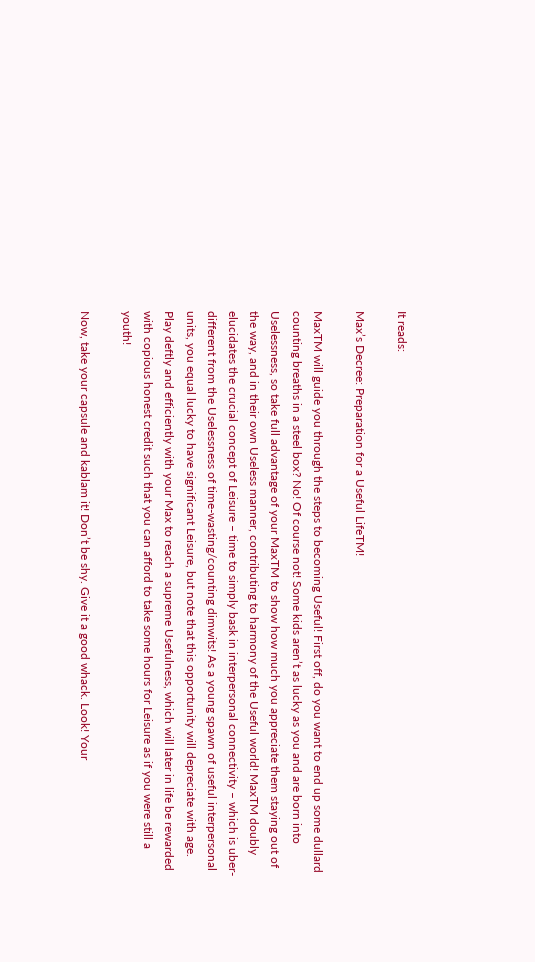It reads:

Max’s Decree: Preparation for a Useful LifeTM!

MaxTM will guide you through the steps to becoming Useful! First off, do you want to end up some dullard counting breaths in a steel box? No! Of course not! Some kids aren’t as lucky as you and are born into Uselessness, so take full advantage of your MaxTM to show how much you appreciate them staying out of the way, and in their own Useless manner, contributing to harmony of the Useful world! MaxTM doubly elucidates the crucial concept of Leisure – time to simply bask in interpersonal connectivity – which is uber-different from the Uselessness of time-wasting/counting dimwits! As a young spawn of useful interpersonal units, you equal lucky to have significant Leisure, but note that this opportunity will depreciate with age. Play deftly and efficiently with your Max to reach a supreme Usefulness, which will later in life be rewarded with copious honest credit such that you can afford to take some hours for Leisure as if you were still a youth!

Now, take your capsule and kablam it! Don’t be shy. Give it a good whack. Look! Your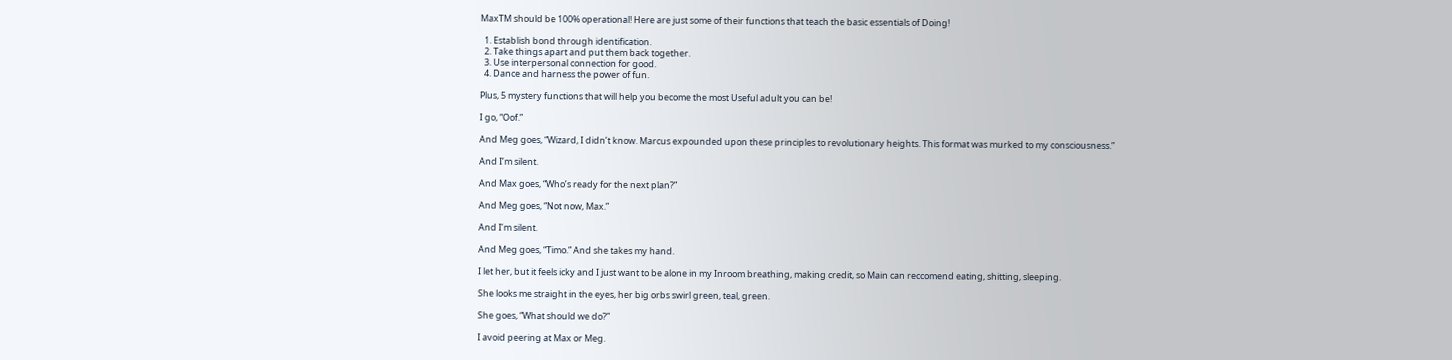MaxTM should be 100% operational! Here are just some of their functions that teach the basic essentials of Doing!

  1. Establish bond through identification.
  2. Take things apart and put them back together.
  3. Use interpersonal connection for good.
  4. Dance and harness the power of fun.

Plus, 5 mystery functions that will help you become the most Useful adult you can be!

I go, “Oof.”

And Meg goes, “Wizard, I didn’t know. Marcus expounded upon these principles to revolutionary heights. This format was murked to my consciousness.”

And I’m silent.

And Max goes, “Who’s ready for the next plan?”

And Meg goes, “Not now, Max.”

And I’m silent.

And Meg goes, “Timo.” And she takes my hand.

I let her, but it feels icky and I just want to be alone in my Inroom breathing, making credit, so Main can reccomend eating, shitting, sleeping.

She looks me straight in the eyes, her big orbs swirl green, teal, green.

She goes, “What should we do?”

I avoid peering at Max or Meg.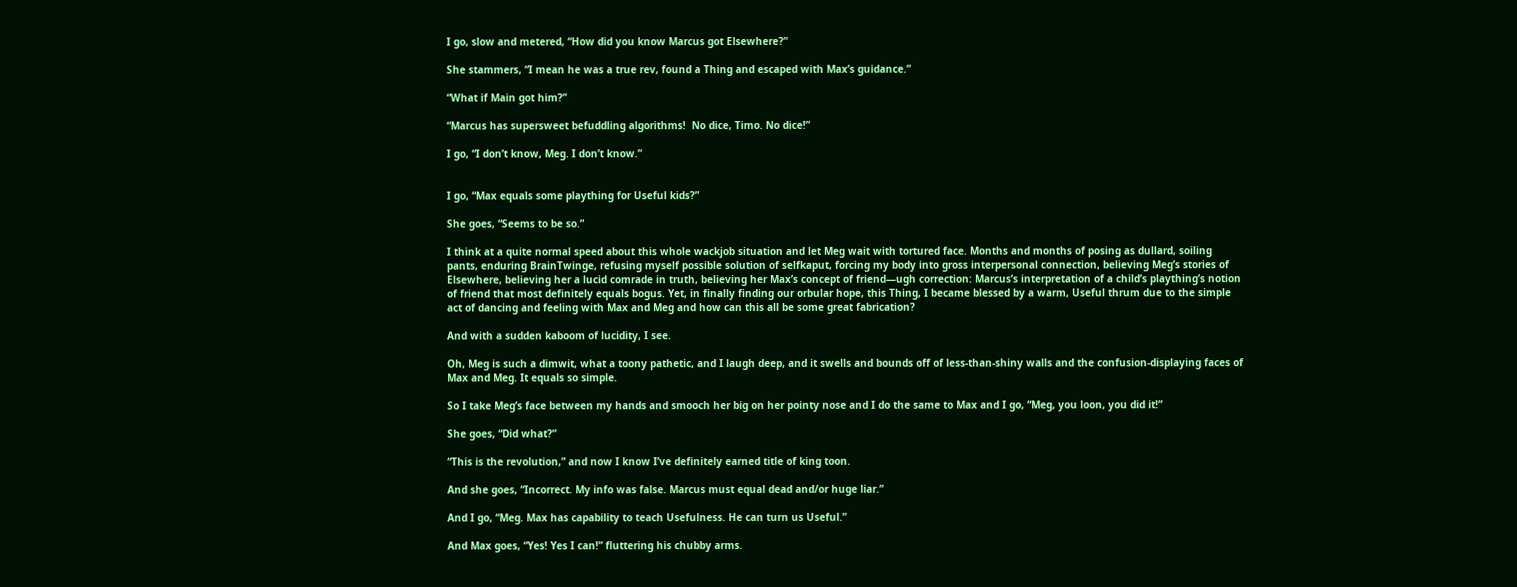I go, slow and metered, “How did you know Marcus got Elsewhere?”

She stammers, “I mean he was a true rev, found a Thing and escaped with Max’s guidance.”

“What if Main got him?”

“Marcus has supersweet befuddling algorithms!  No dice, Timo. No dice!”

I go, “I don’t know, Meg. I don’t know.”


I go, “Max equals some plaything for Useful kids?”

She goes, “Seems to be so.”

I think at a quite normal speed about this whole wackjob situation and let Meg wait with tortured face. Months and months of posing as dullard, soiling pants, enduring BrainTwinge, refusing myself possible solution of selfkaput, forcing my body into gross interpersonal connection, believing Meg’s stories of Elsewhere, believing her a lucid comrade in truth, believing her Max’s concept of friend—ugh correction: Marcus’s interpretation of a child’s plaything’s notion of friend that most definitely equals bogus. Yet, in finally finding our orbular hope, this Thing, I became blessed by a warm, Useful thrum due to the simple act of dancing and feeling with Max and Meg and how can this all be some great fabrication?

And with a sudden kaboom of lucidity, I see.

Oh, Meg is such a dimwit, what a toony pathetic, and I laugh deep, and it swells and bounds off of less-than-shiny walls and the confusion-displaying faces of Max and Meg. It equals so simple.

So I take Meg’s face between my hands and smooch her big on her pointy nose and I do the same to Max and I go, “Meg, you loon, you did it!”

She goes, “Did what?”

“This is the revolution,” and now I know I’ve definitely earned title of king toon.

And she goes, “Incorrect. My info was false. Marcus must equal dead and/or huge liar.”

And I go, “Meg. Max has capability to teach Usefulness. He can turn us Useful.”

And Max goes, “Yes! Yes I can!” fluttering his chubby arms.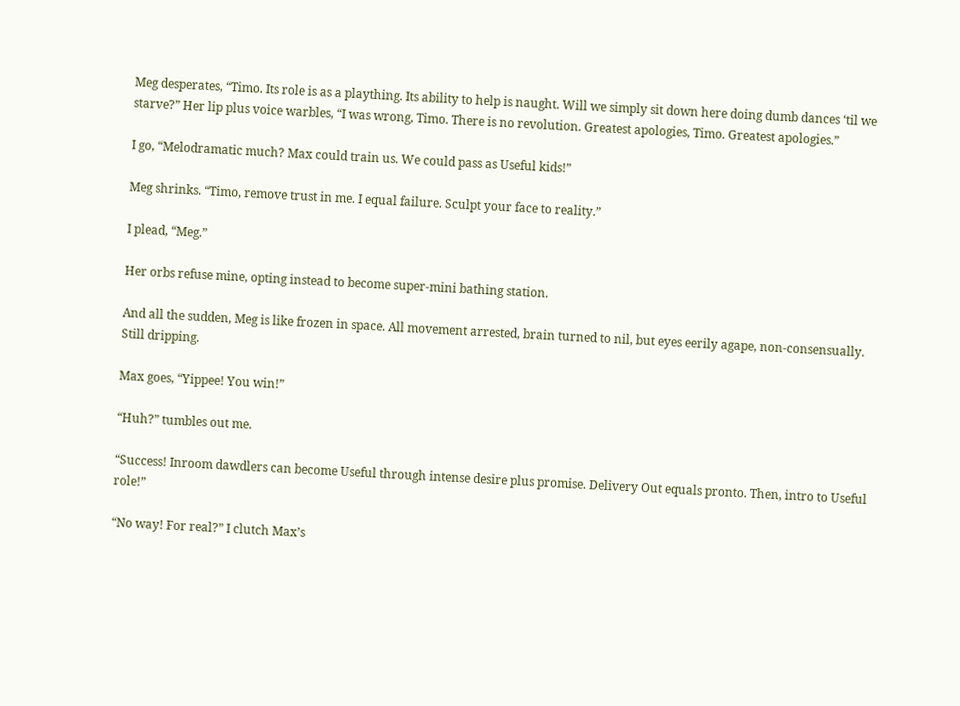Meg desperates, “Timo. Its role is as a plaything. Its ability to help is naught. Will we simply sit down here doing dumb dances ‘til we starve?” Her lip plus voice warbles, “I was wrong, Timo. There is no revolution. Greatest apologies, Timo. Greatest apologies.”

I go, “Melodramatic much? Max could train us. We could pass as Useful kids!”

Meg shrinks. “Timo, remove trust in me. I equal failure. Sculpt your face to reality.”

I plead, “Meg.”

Her orbs refuse mine, opting instead to become super-mini bathing station.

And all the sudden, Meg is like frozen in space. All movement arrested, brain turned to nil, but eyes eerily agape, non-consensually. Still dripping.

Max goes, “Yippee! You win!”

“Huh?” tumbles out me.

“Success! Inroom dawdlers can become Useful through intense desire plus promise. Delivery Out equals pronto. Then, intro to Useful role!”

“No way! For real?” I clutch Max’s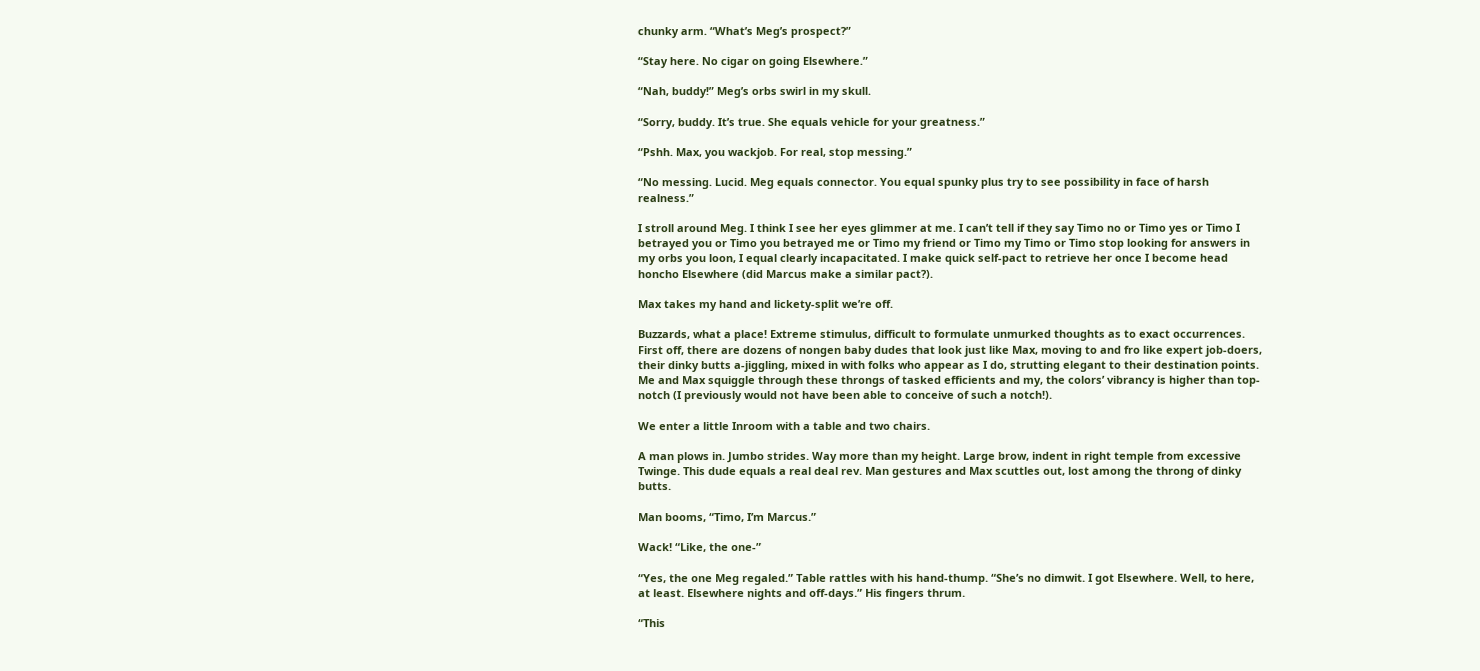chunky arm. “What’s Meg’s prospect?”

“Stay here. No cigar on going Elsewhere.”

“Nah, buddy!” Meg’s orbs swirl in my skull.

“Sorry, buddy. It’s true. She equals vehicle for your greatness.”

“Pshh. Max, you wackjob. For real, stop messing.”

“No messing. Lucid. Meg equals connector. You equal spunky plus try to see possibility in face of harsh realness.”

I stroll around Meg. I think I see her eyes glimmer at me. I can’t tell if they say Timo no or Timo yes or Timo I betrayed you or Timo you betrayed me or Timo my friend or Timo my Timo or Timo stop looking for answers in my orbs you loon, I equal clearly incapacitated. I make quick self-pact to retrieve her once I become head honcho Elsewhere (did Marcus make a similar pact?).

Max takes my hand and lickety-split we’re off.

Buzzards, what a place! Extreme stimulus, difficult to formulate unmurked thoughts as to exact occurrences. First off, there are dozens of nongen baby dudes that look just like Max, moving to and fro like expert job-doers, their dinky butts a-jiggling, mixed in with folks who appear as I do, strutting elegant to their destination points. Me and Max squiggle through these throngs of tasked efficients and my, the colors’ vibrancy is higher than top-notch (I previously would not have been able to conceive of such a notch!).

We enter a little Inroom with a table and two chairs.

A man plows in. Jumbo strides. Way more than my height. Large brow, indent in right temple from excessive Twinge. This dude equals a real deal rev. Man gestures and Max scuttles out, lost among the throng of dinky butts.

Man booms, “Timo, I’m Marcus.”

Wack! “Like, the one-”

“Yes, the one Meg regaled.” Table rattles with his hand-thump. “She’s no dimwit. I got Elsewhere. Well, to here, at least. Elsewhere nights and off-days.” His fingers thrum.

“This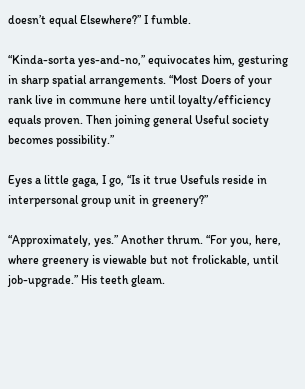doesn’t equal Elsewhere?” I fumble.

“Kinda-sorta yes-and-no,” equivocates him, gesturing in sharp spatial arrangements. “Most Doers of your rank live in commune here until loyalty/efficiency equals proven. Then joining general Useful society becomes possibility.”

Eyes a little gaga, I go, “Is it true Usefuls reside in interpersonal group unit in greenery?”

“Approximately, yes.” Another thrum. “For you, here, where greenery is viewable but not frolickable, until job-upgrade.” His teeth gleam.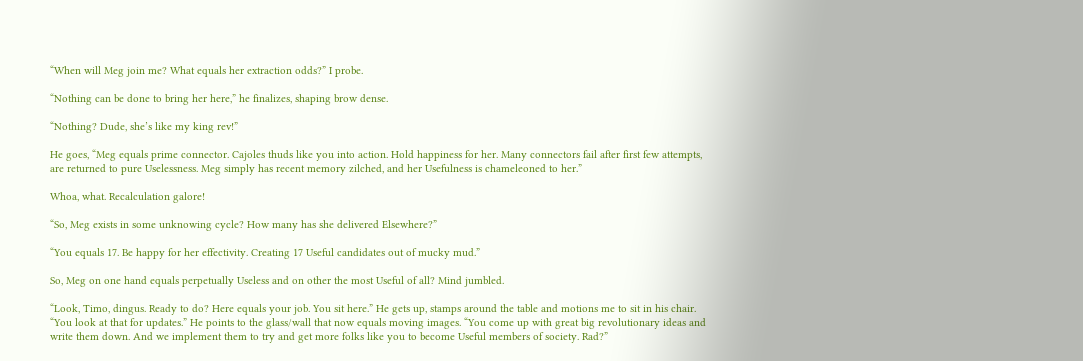“When will Meg join me? What equals her extraction odds?” I probe.

“Nothing can be done to bring her here,” he finalizes, shaping brow dense.

“Nothing? Dude, she’s like my king rev!”

He goes, “Meg equals prime connector. Cajoles thuds like you into action. Hold happiness for her. Many connectors fail after first few attempts, are returned to pure Uselessness. Meg simply has recent memory zilched, and her Usefulness is chameleoned to her.”

Whoa, what. Recalculation galore!

“So, Meg exists in some unknowing cycle? How many has she delivered Elsewhere?”

“You equals 17. Be happy for her effectivity. Creating 17 Useful candidates out of mucky mud.”

So, Meg on one hand equals perpetually Useless and on other the most Useful of all? Mind jumbled.

“Look, Timo, dingus. Ready to do? Here equals your job. You sit here.” He gets up, stamps around the table and motions me to sit in his chair. “You look at that for updates.” He points to the glass/wall that now equals moving images. “You come up with great big revolutionary ideas and write them down. And we implement them to try and get more folks like you to become Useful members of society. Rad?”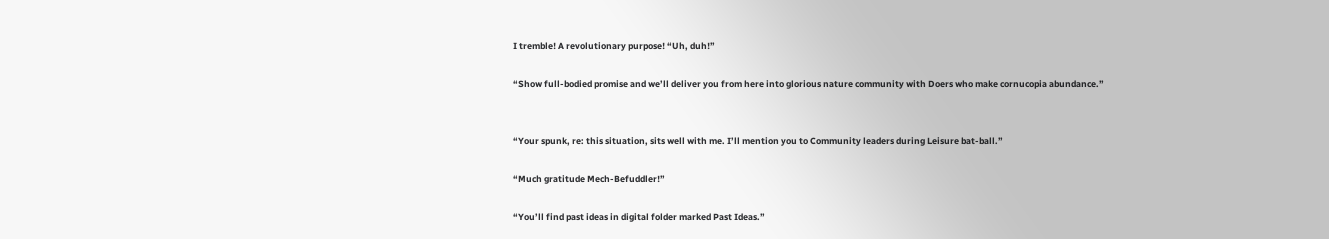I tremble! A revolutionary purpose! “Uh, duh!”

“Show full-bodied promise and we’ll deliver you from here into glorious nature community with Doers who make cornucopia abundance.”


“Your spunk, re: this situation, sits well with me. I’ll mention you to Community leaders during Leisure bat-ball.”

“Much gratitude Mech-Befuddler!”

“You’ll find past ideas in digital folder marked Past Ideas.”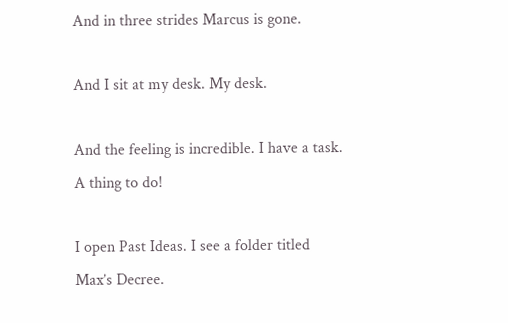And in three strides Marcus is gone.

And I sit at my desk. My desk.

And the feeling is incredible. I have a task. A thing to do!

I open Past Ideas. I see a folder titled Max’s Decree.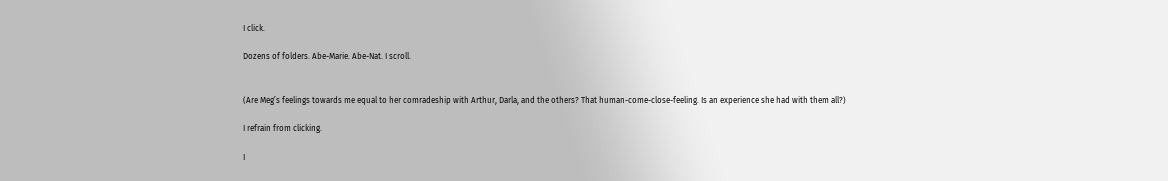I click.

Dozens of folders. Abe-Marie. Abe-Nat. I scroll.


(Are Meg’s feelings towards me equal to her comradeship with Arthur, Darla, and the others? That human-come-close-feeling. Is an experience she had with them all?)

I refrain from clicking.

I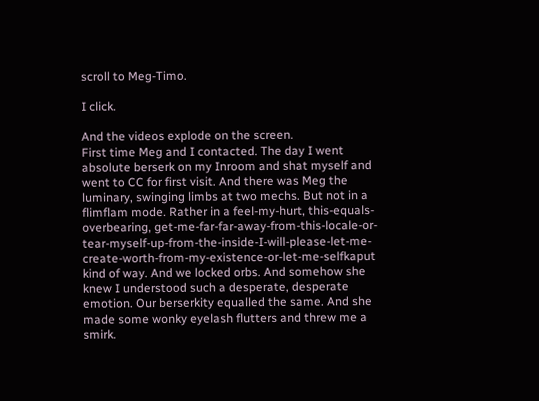scroll to Meg-Timo.

I click.

And the videos explode on the screen.
First time Meg and I contacted. The day I went absolute berserk on my Inroom and shat myself and went to CC for first visit. And there was Meg the luminary, swinging limbs at two mechs. But not in a flimflam mode. Rather in a feel-my-hurt, this-equals-overbearing, get-me-far-far-away-from-this-locale-or-tear-myself-up-from-the-inside-I-will-please-let-me-create-worth-from-my-existence-or-let-me-selfkaput kind of way. And we locked orbs. And somehow she knew I understood such a desperate, desperate emotion. Our berserkity equalled the same. And she made some wonky eyelash flutters and threw me a smirk.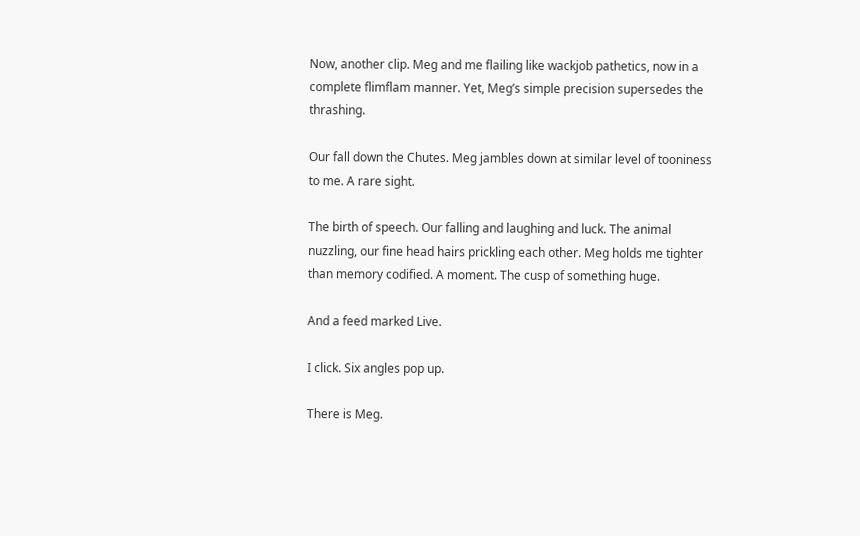Now, another clip. Meg and me flailing like wackjob pathetics, now in a complete flimflam manner. Yet, Meg’s simple precision supersedes the thrashing.

Our fall down the Chutes. Meg jambles down at similar level of tooniness to me. A rare sight.

The birth of speech. Our falling and laughing and luck. The animal nuzzling, our fine head hairs prickling each other. Meg holds me tighter than memory codified. A moment. The cusp of something huge.

And a feed marked Live.

I click. Six angles pop up.

There is Meg.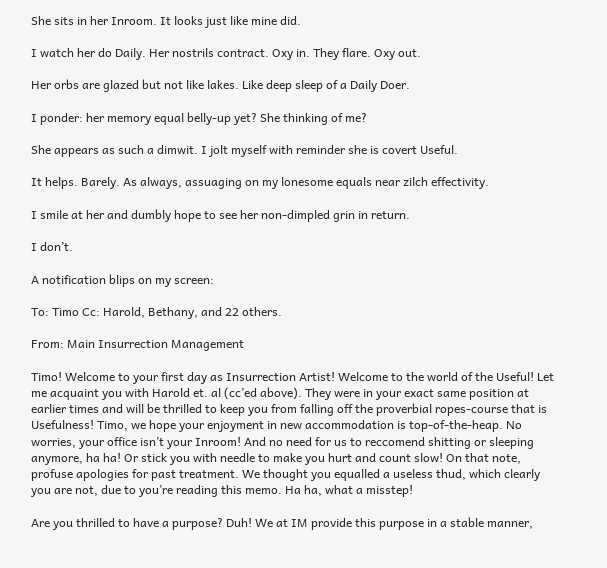She sits in her Inroom. It looks just like mine did.

I watch her do Daily. Her nostrils contract. Oxy in. They flare. Oxy out.

Her orbs are glazed but not like lakes. Like deep sleep of a Daily Doer.

I ponder: her memory equal belly-up yet? She thinking of me?

She appears as such a dimwit. I jolt myself with reminder she is covert Useful.

It helps. Barely. As always, assuaging on my lonesome equals near zilch effectivity.

I smile at her and dumbly hope to see her non-dimpled grin in return.

I don’t.

A notification blips on my screen:

To: Timo Cc: Harold, Bethany, and 22 others.

From: Main Insurrection Management

Timo! Welcome to your first day as Insurrection Artist! Welcome to the world of the Useful! Let me acquaint you with Harold et. al (cc’ed above). They were in your exact same position at earlier times and will be thrilled to keep you from falling off the proverbial ropes-course that is Usefulness! Timo, we hope your enjoyment in new accommodation is top-of-the-heap. No worries, your office isn’t your Inroom! And no need for us to reccomend shitting or sleeping anymore, ha ha! Or stick you with needle to make you hurt and count slow! On that note, profuse apologies for past treatment. We thought you equalled a useless thud, which clearly you are not, due to you’re reading this memo. Ha ha, what a misstep!

Are you thrilled to have a purpose? Duh! We at IM provide this purpose in a stable manner,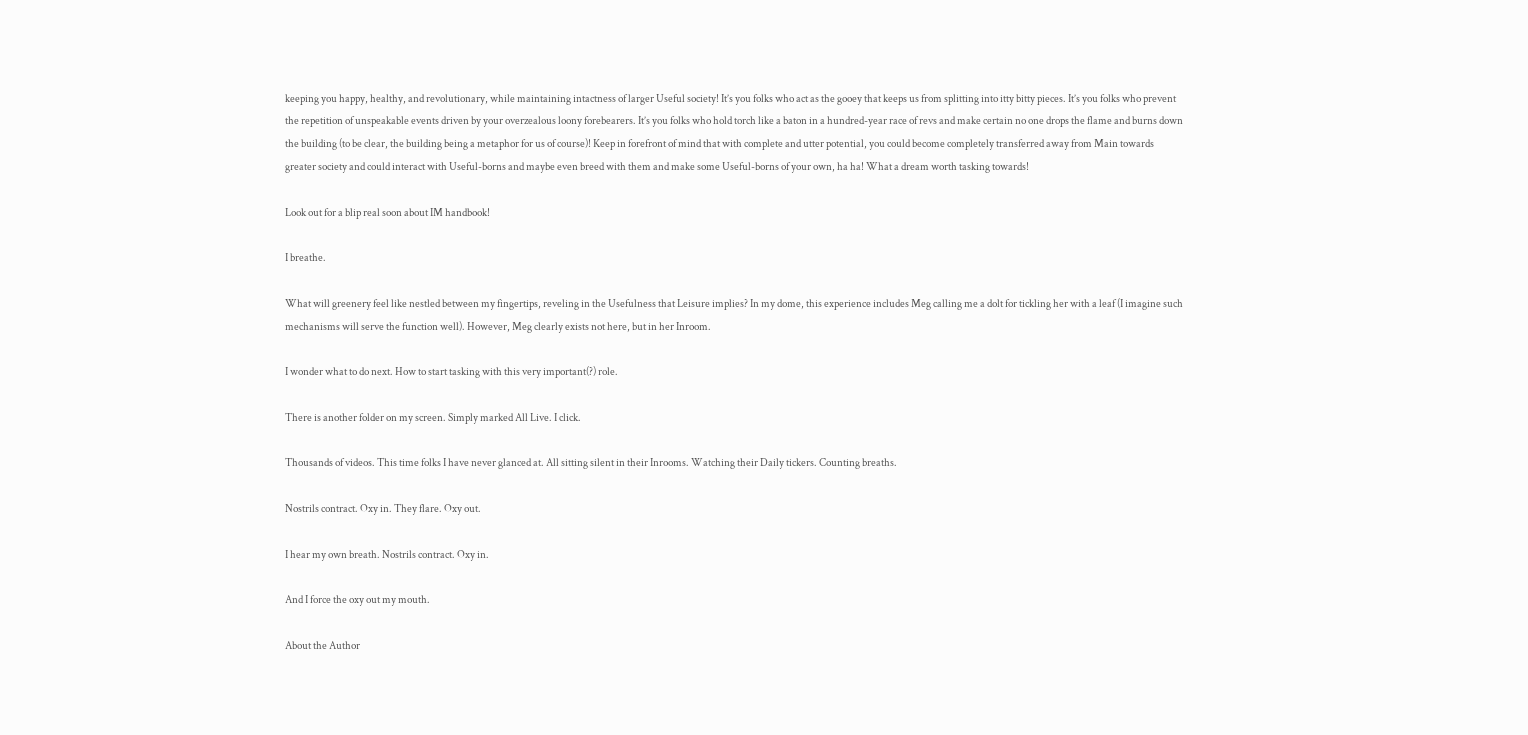keeping you happy, healthy, and revolutionary, while maintaining intactness of larger Useful society! It’s you folks who act as the gooey that keeps us from splitting into itty bitty pieces. It’s you folks who prevent the repetition of unspeakable events driven by your overzealous loony forebearers. It’s you folks who hold torch like a baton in a hundred-year race of revs and make certain no one drops the flame and burns down the building (to be clear, the building being a metaphor for us of course)! Keep in forefront of mind that with complete and utter potential, you could become completely transferred away from Main towards greater society and could interact with Useful-borns and maybe even breed with them and make some Useful-borns of your own, ha ha! What a dream worth tasking towards!

Look out for a blip real soon about IM handbook!

I breathe.

What will greenery feel like nestled between my fingertips, reveling in the Usefulness that Leisure implies? In my dome, this experience includes Meg calling me a dolt for tickling her with a leaf (I imagine such mechanisms will serve the function well). However, Meg clearly exists not here, but in her Inroom.

I wonder what to do next. How to start tasking with this very important(?) role.

There is another folder on my screen. Simply marked All Live. I click.

Thousands of videos. This time folks I have never glanced at. All sitting silent in their Inrooms. Watching their Daily tickers. Counting breaths.

Nostrils contract. Oxy in. They flare. Oxy out.

I hear my own breath. Nostrils contract. Oxy in.

And I force the oxy out my mouth.

About the Author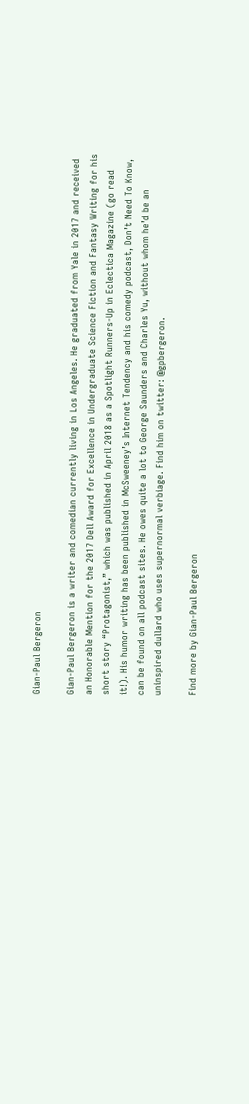Gian-Paul Bergeron

Gian-Paul Bergeron is a writer and comedian currently living in Los Angeles. He graduated from Yale in 2017 and received an Honorable Mention for the 2017 Dell Award for Excellence in Undergraduate Science Fiction and Fantasy Writing for his short story “Protagonist,” which was published in April 2018 as a Spotlight Runners-Up in Eclectica Magazine (go read it!). His humor writing has been published in McSweeney’s Internet Tendency and his comedy podcast, Don’t Need To Know, can be found on all podcast sites. He owes quite a lot to George Saunders and Charles Yu, without whom he’d be an uninspired dullard who uses supernormal verbiage. Find him on twitter: @gpbergeron.

Find more by Gian-Paul Bergeron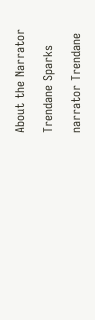About the Narrator

Trendane Sparks

narrator Trendane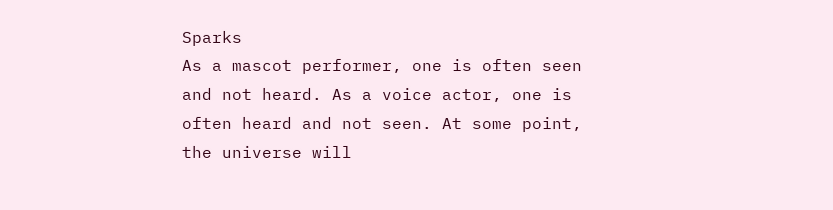Sparks
As a mascot performer, one is often seen and not heard. As a voice actor, one is often heard and not seen. At some point, the universe will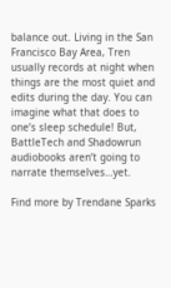balance out. Living in the San Francisco Bay Area, Tren usually records at night when things are the most quiet and edits during the day. You can imagine what that does to one’s sleep schedule! But, BattleTech and Shadowrun audiobooks aren’t going to narrate themselves…yet.

Find more by Trendane Sparks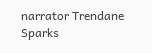narrator Trendane Sparks